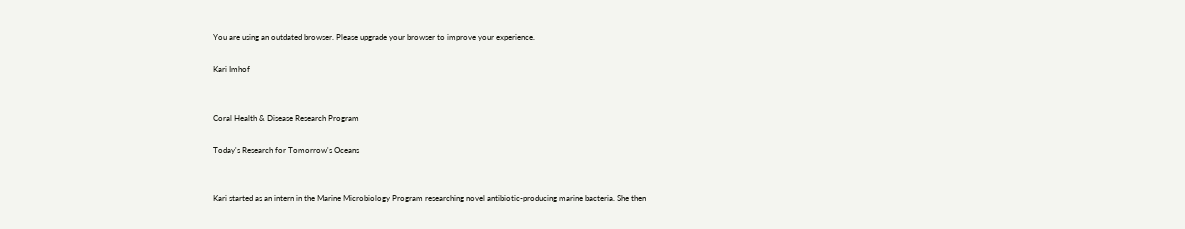You are using an outdated browser. Please upgrade your browser to improve your experience.

Kari Imhof


Coral Health & Disease Research Program

Today's Research for Tomorrow's Oceans


Kari started as an intern in the Marine Microbiology Program researching novel antibiotic-producing marine bacteria. She then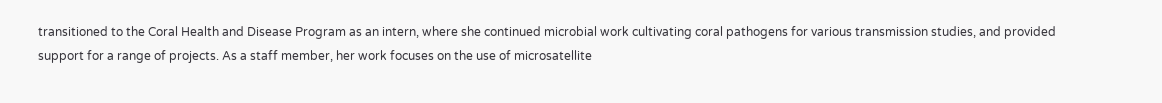transitioned to the Coral Health and Disease Program as an intern, where she continued microbial work cultivating coral pathogens for various transmission studies, and provided support for a range of projects. As a staff member, her work focuses on the use of microsatellite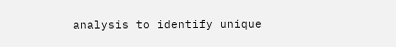analysis to identify unique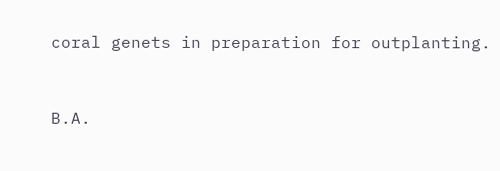coral genets in preparation for outplanting.


B.A.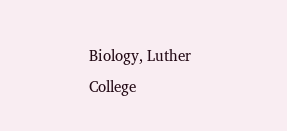Biology, Luther College